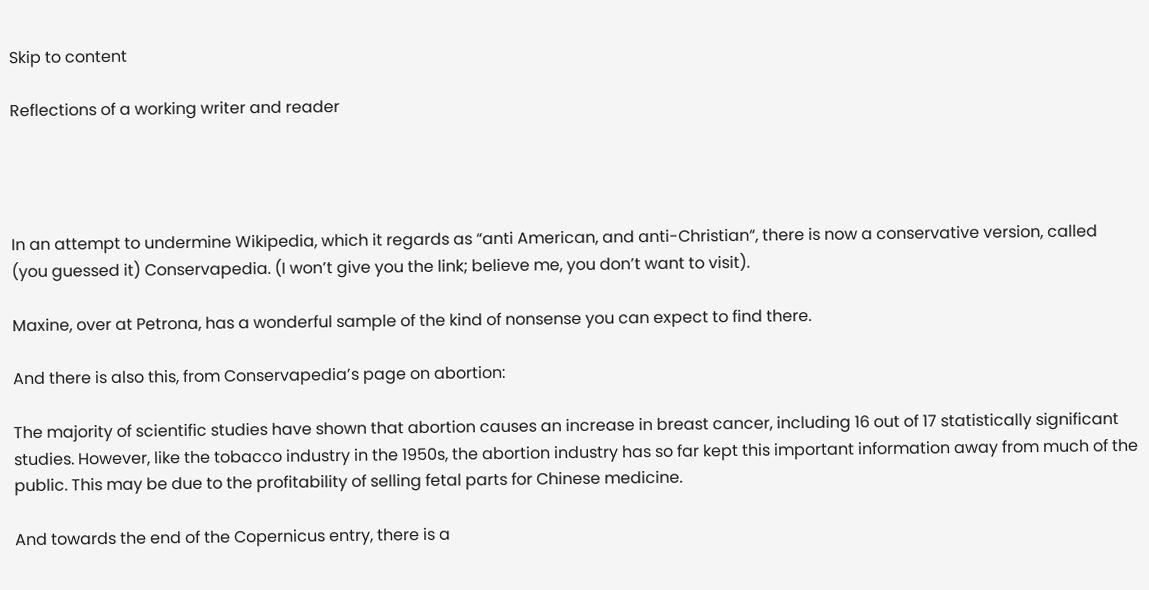Skip to content

Reflections of a working writer and reader




In an attempt to undermine Wikipedia, which it regards as “anti American, and anti-Christian“, there is now a conservative version, called (you guessed it) Conservapedia. (I won’t give you the link; believe me, you don’t want to visit).

Maxine, over at Petrona, has a wonderful sample of the kind of nonsense you can expect to find there.

And there is also this, from Conservapedia’s page on abortion:

The majority of scientific studies have shown that abortion causes an increase in breast cancer, including 16 out of 17 statistically significant studies. However, like the tobacco industry in the 1950s, the abortion industry has so far kept this important information away from much of the public. This may be due to the profitability of selling fetal parts for Chinese medicine.

And towards the end of the Copernicus entry, there is a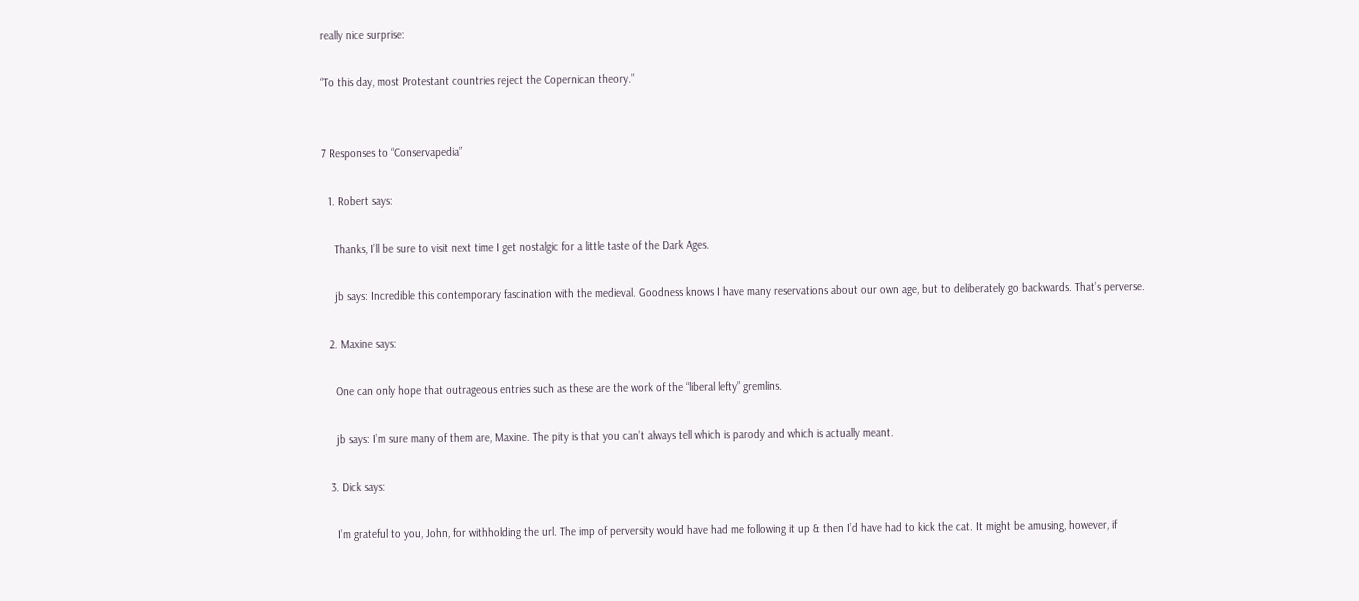really nice surprise:

“To this day, most Protestant countries reject the Copernican theory.”


7 Responses to “Conservapedia”

  1. Robert says:

    Thanks, I’ll be sure to visit next time I get nostalgic for a little taste of the Dark Ages.

    jb says: Incredible this contemporary fascination with the medieval. Goodness knows I have many reservations about our own age, but to deliberately go backwards. That’s perverse.

  2. Maxine says:

    One can only hope that outrageous entries such as these are the work of the “liberal lefty” gremlins.

    jb says: I’m sure many of them are, Maxine. The pity is that you can’t always tell which is parody and which is actually meant.

  3. Dick says:

    I’m grateful to you, John, for withholding the url. The imp of perversity would have had me following it up & then I’d have had to kick the cat. It might be amusing, however, if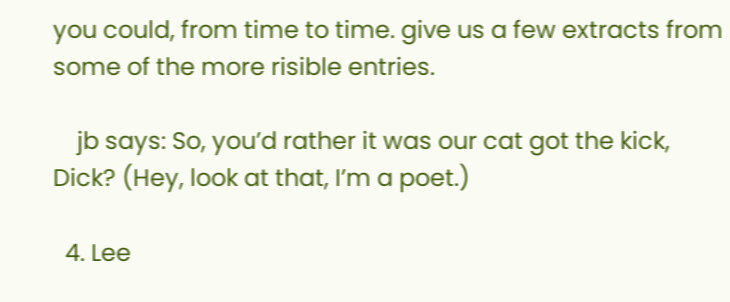you could, from time to time. give us a few extracts from some of the more risible entries.

    jb says: So, you’d rather it was our cat got the kick, Dick? (Hey, look at that, I’m a poet.)

  4. Lee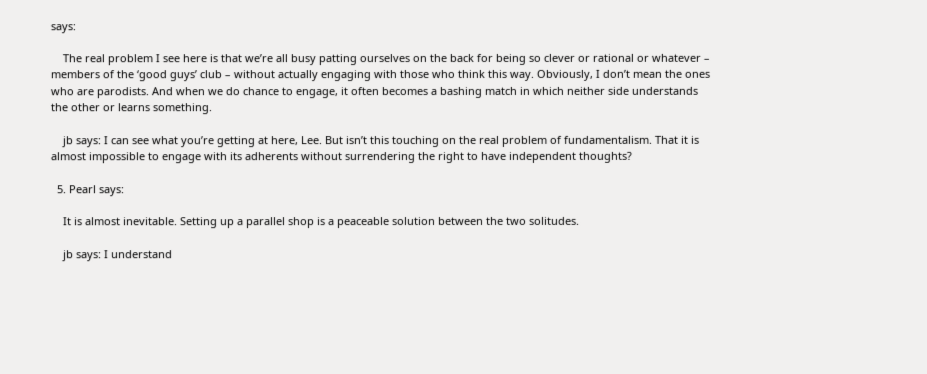says:

    The real problem I see here is that we’re all busy patting ourselves on the back for being so clever or rational or whatever – members of the ‘good guys’ club – without actually engaging with those who think this way. Obviously, I don’t mean the ones who are parodists. And when we do chance to engage, it often becomes a bashing match in which neither side understands the other or learns something.

    jb says: I can see what you’re getting at here, Lee. But isn’t this touching on the real problem of fundamentalism. That it is almost impossible to engage with its adherents without surrendering the right to have independent thoughts?

  5. Pearl says:

    It is almost inevitable. Setting up a parallel shop is a peaceable solution between the two solitudes.

    jb says: I understand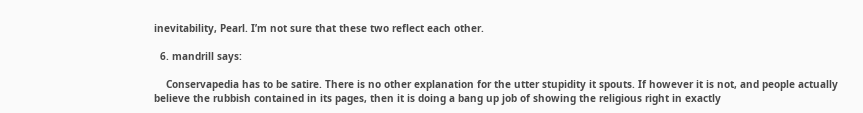inevitability, Pearl. I’m not sure that these two reflect each other.

  6. mandrill says:

    Conservapedia has to be satire. There is no other explanation for the utter stupidity it spouts. If however it is not, and people actually believe the rubbish contained in its pages, then it is doing a bang up job of showing the religious right in exactly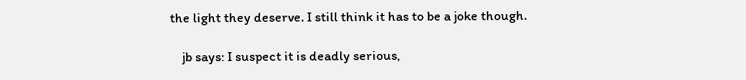the light they deserve. I still think it has to be a joke though.

    jb says: I suspect it is deadly serious,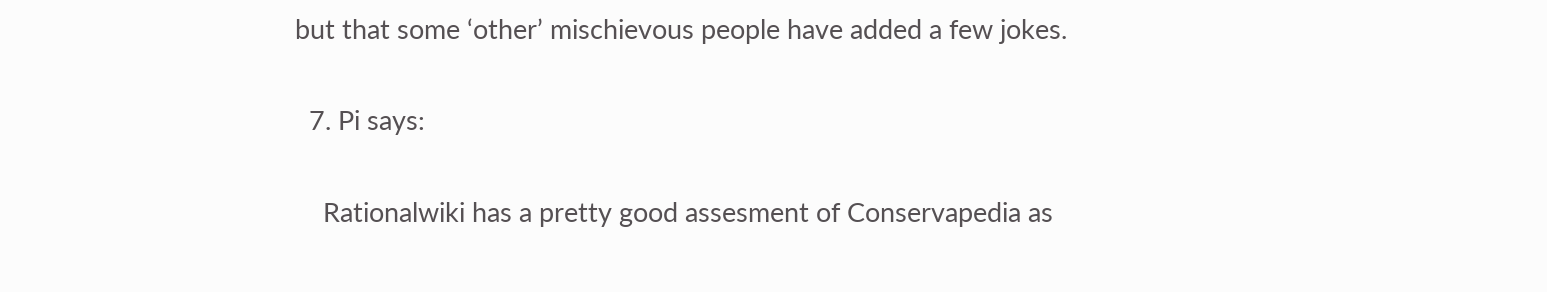but that some ‘other’ mischievous people have added a few jokes.

  7. Pi says:

    Rationalwiki has a pretty good assesment of Conservapedia as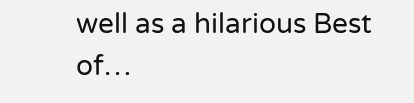well as a hilarious Best of…